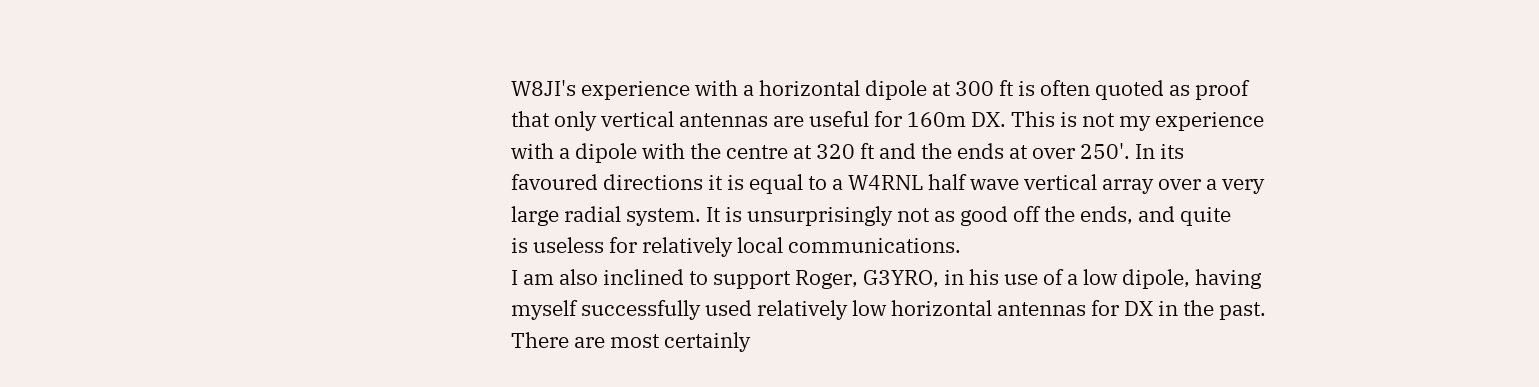W8JI's experience with a horizontal dipole at 300 ft is often quoted as proof
that only vertical antennas are useful for 160m DX. This is not my experience
with a dipole with the centre at 320 ft and the ends at over 250'. In its
favoured directions it is equal to a W4RNL half wave vertical array over a very
large radial system. It is unsurprisingly not as good off the ends, and quite
is useless for relatively local communications.
I am also inclined to support Roger, G3YRO, in his use of a low dipole, having
myself successfully used relatively low horizontal antennas for DX in the past.
There are most certainly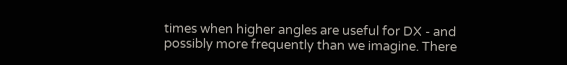times when higher angles are useful for DX - and
possibly more frequently than we imagine. There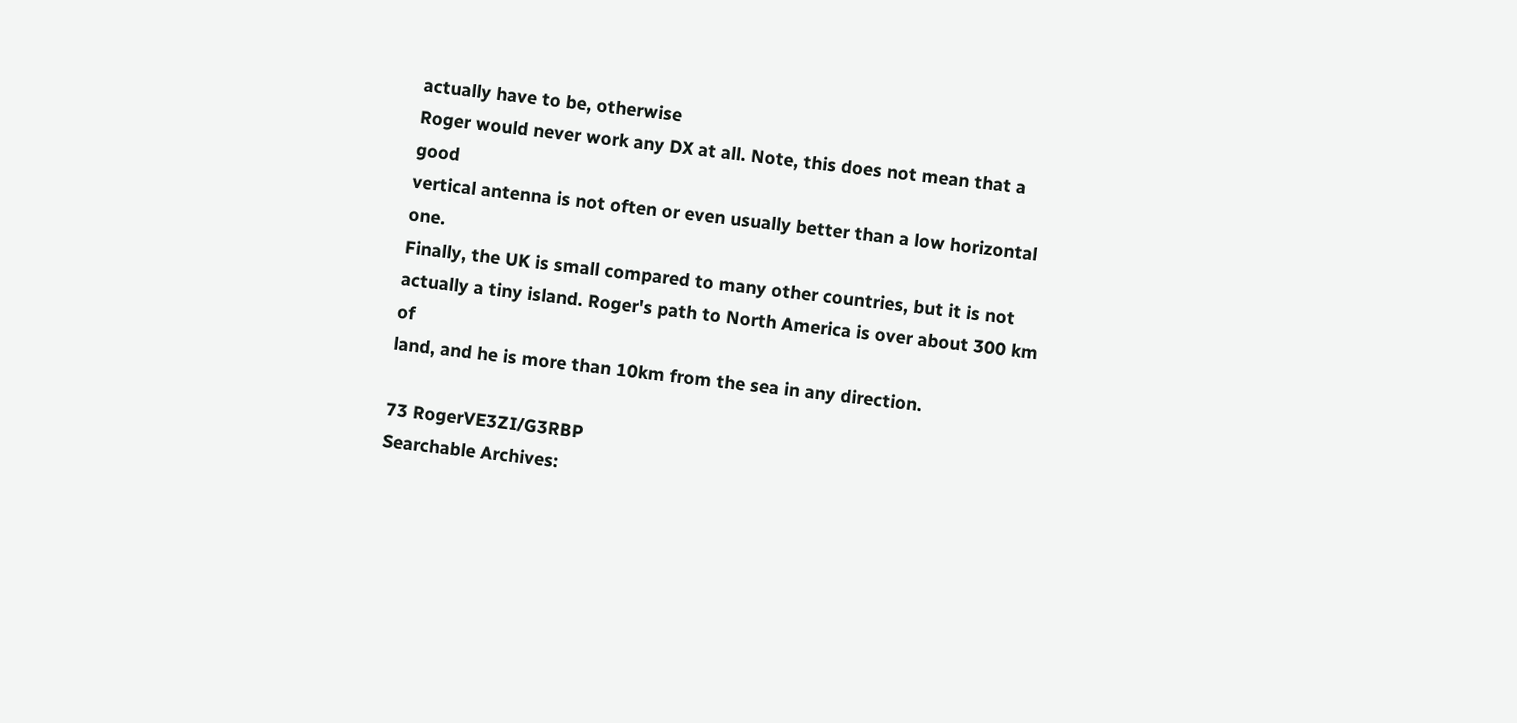actually have to be, otherwise
Roger would never work any DX at all. Note, this does not mean that a good
vertical antenna is not often or even usually better than a low horizontal one.
Finally, the UK is small compared to many other countries, but it is not
actually a tiny island. Roger's path to North America is over about 300 km of
land, and he is more than 10km from the sea in any direction.

73 RogerVE3ZI/G3RBP
Searchable Archives: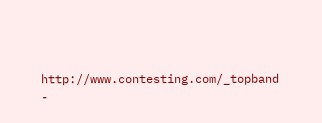http://www.contesting.com/_topband -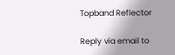Topband Reflector

Reply via email to